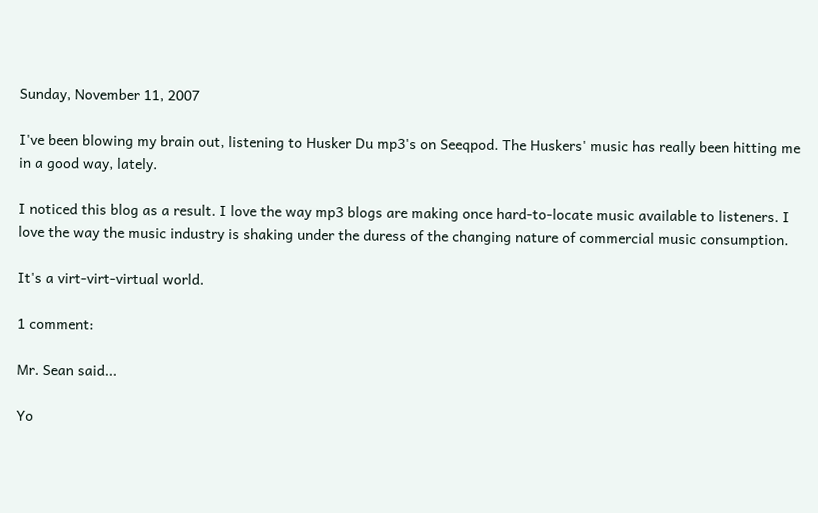Sunday, November 11, 2007

I've been blowing my brain out, listening to Husker Du mp3's on Seeqpod. The Huskers' music has really been hitting me in a good way, lately.

I noticed this blog as a result. I love the way mp3 blogs are making once hard-to-locate music available to listeners. I love the way the music industry is shaking under the duress of the changing nature of commercial music consumption.

It's a virt-virt-virtual world.

1 comment:

Mr. Sean said...

Yo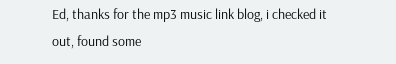Ed, thanks for the mp3 music link blog, i checked it out, found some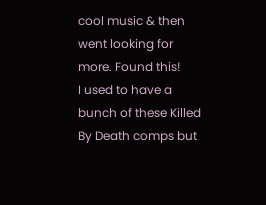cool music & then went looking for more. Found this!
I used to have a bunch of these Killed By Death comps but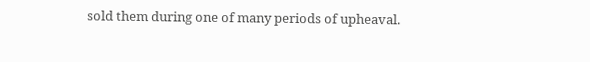sold them during one of many periods of upheaval.